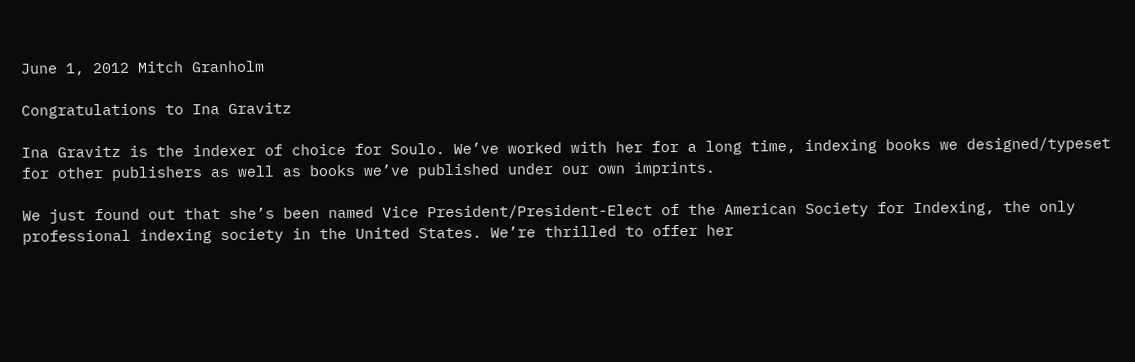June 1, 2012 Mitch Granholm

Congratulations to Ina Gravitz

Ina Gravitz is the indexer of choice for Soulo. We’ve worked with her for a long time, indexing books we designed/typeset for other publishers as well as books we’ve published under our own imprints.

We just found out that she’s been named Vice President/President-Elect of the American Society for Indexing, the only professional indexing society in the United States. We’re thrilled to offer her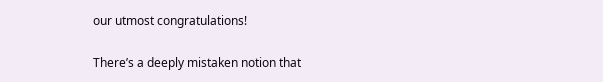our utmost congratulations!

There’s a deeply mistaken notion that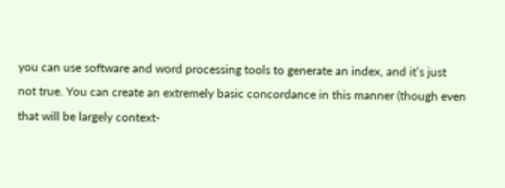you can use software and word processing tools to generate an index, and it’s just not true. You can create an extremely basic concordance in this manner (though even that will be largely context-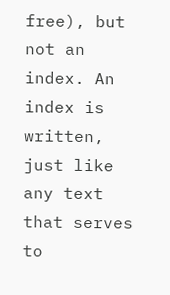free), but not an index. An index is written, just like any text that serves to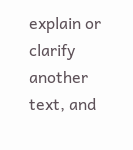explain or clarify another text, and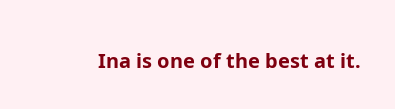Ina is one of the best at it.